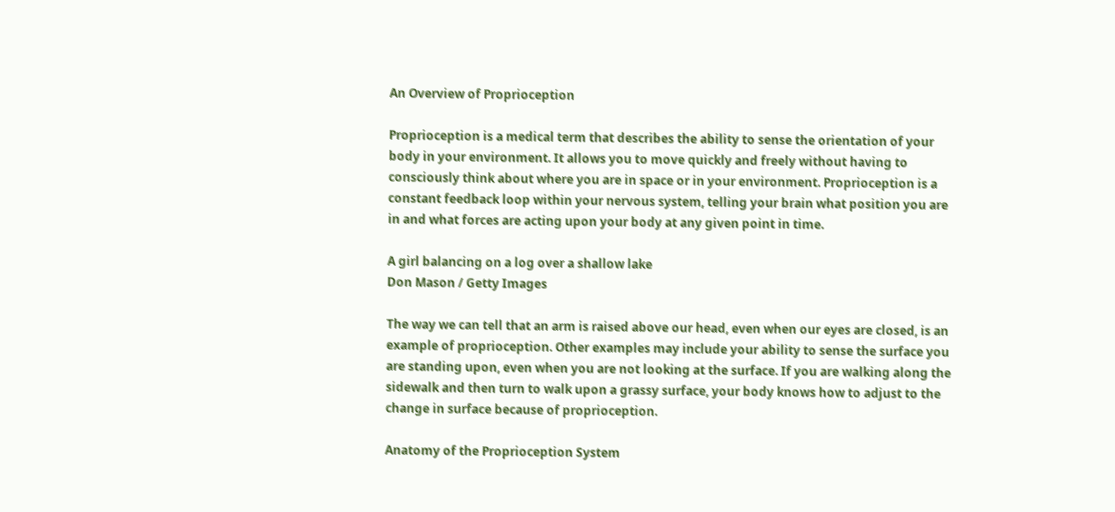An Overview of Proprioception

Proprioception is a medical term that describes the ability to sense the orientation of your body in your environment. It allows you to move quickly and freely without having to consciously think about where you are in space or in your environment. Proprioception is a constant feedback loop within your nervous system, telling your brain what position you are in and what forces are acting upon your body at any given point in time.

A girl balancing on a log over a shallow lake
Don Mason / Getty Images

The way we can tell that an arm is raised above our head, even when our eyes are closed, is an example of proprioception. Other examples may include your ability to sense the surface you are standing upon, even when you are not looking at the surface. If you are walking along the sidewalk and then turn to walk upon a grassy surface, your body knows how to adjust to the change in surface because of proprioception.

Anatomy of the Proprioception System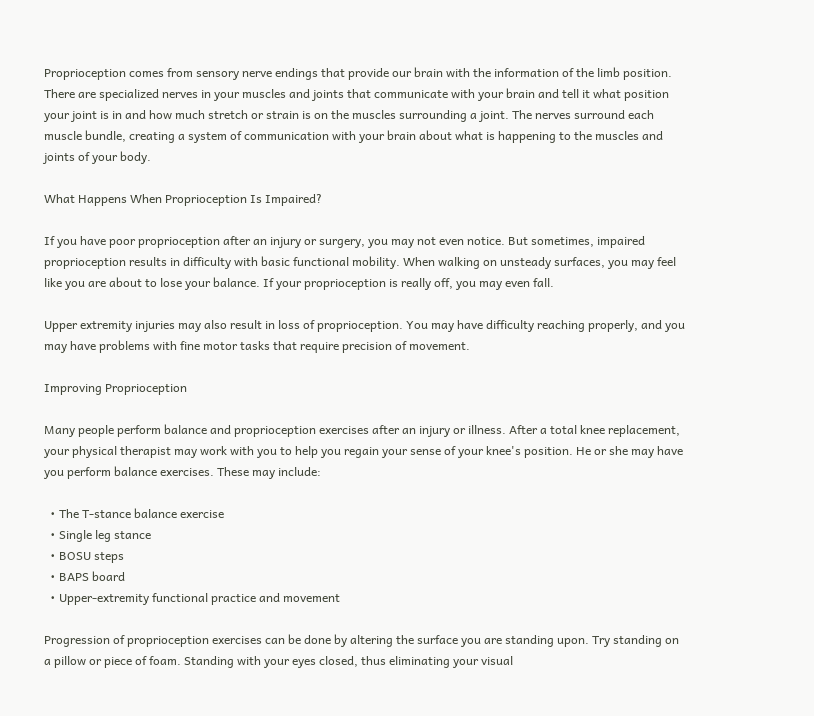Proprioception comes from sensory nerve endings that provide our brain with the information of the limb position. There are specialized nerves in your muscles and joints that communicate with your brain and tell it what position your joint is in and how much stretch or strain is on the muscles surrounding a joint. The nerves surround each muscle bundle, creating a system of communication with your brain about what is happening to the muscles and joints of your body.

What Happens When Proprioception Is Impaired?

If you have poor proprioception after an injury or surgery, you may not even notice. But sometimes, impaired proprioception results in difficulty with basic functional mobility. When walking on unsteady surfaces, you may feel like you are about to lose your balance. If your proprioception is really off, you may even fall.

Upper extremity injuries may also result in loss of proprioception. You may have difficulty reaching properly, and you may have problems with fine motor tasks that require precision of movement.

Improving Proprioception

Many people perform balance and proprioception exercises after an injury or illness. After a total knee replacement, your physical therapist may work with you to help you regain your sense of your knee's position. He or she may have you perform balance exercises. These may include:

  • The T-stance balance exercise
  • Single leg stance
  • BOSU steps
  • BAPS board
  • Upper-extremity functional practice and movement

Progression of proprioception exercises can be done by altering the surface you are standing upon. Try standing on a pillow or piece of foam. Standing with your eyes closed, thus eliminating your visual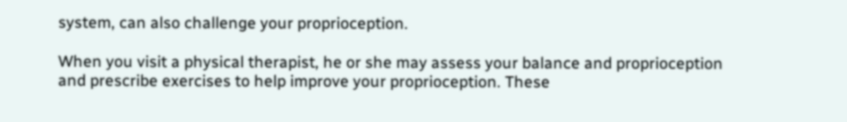system, can also challenge your proprioception.

When you visit a physical therapist, he or she may assess your balance and proprioception and prescribe exercises to help improve your proprioception. These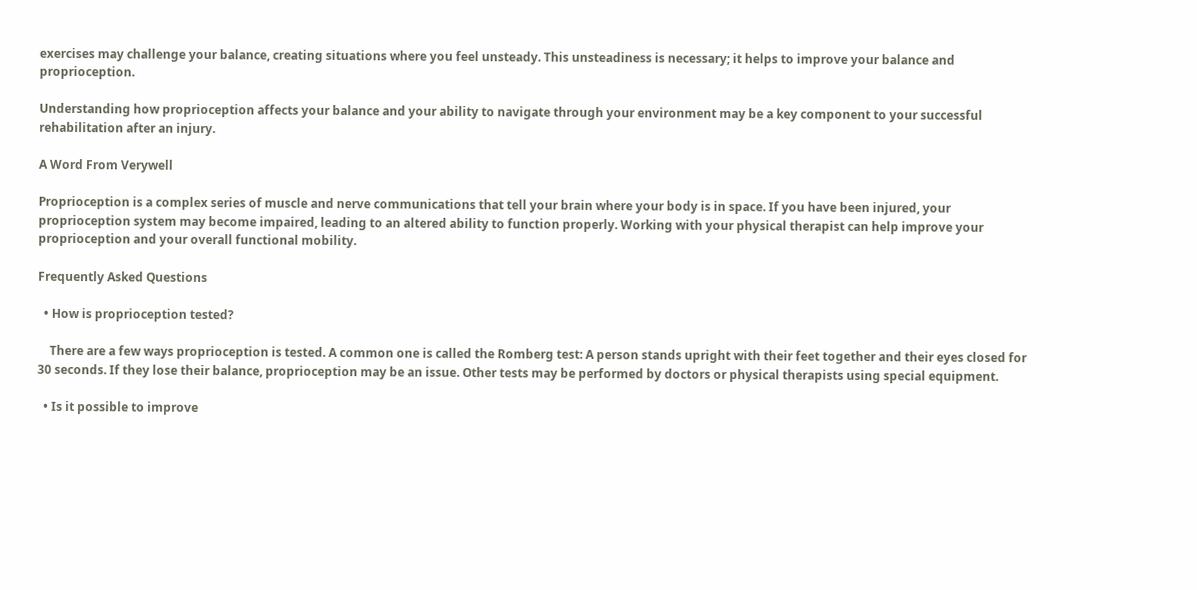exercises may challenge your balance, creating situations where you feel unsteady. This unsteadiness is necessary; it helps to improve your balance and proprioception.

Understanding how proprioception affects your balance and your ability to navigate through your environment may be a key component to your successful rehabilitation after an injury.

A Word From Verywell

Proprioception is a complex series of muscle and nerve communications that tell your brain where your body is in space. If you have been injured, your proprioception system may become impaired, leading to an altered ability to function properly. Working with your physical therapist can help improve your proprioception and your overall functional mobility.

Frequently Asked Questions

  • How is proprioception tested?

    There are a few ways proprioception is tested. A common one is called the Romberg test: A person stands upright with their feet together and their eyes closed for 30 seconds. If they lose their balance, proprioception may be an issue. Other tests may be performed by doctors or physical therapists using special equipment.

  • Is it possible to improve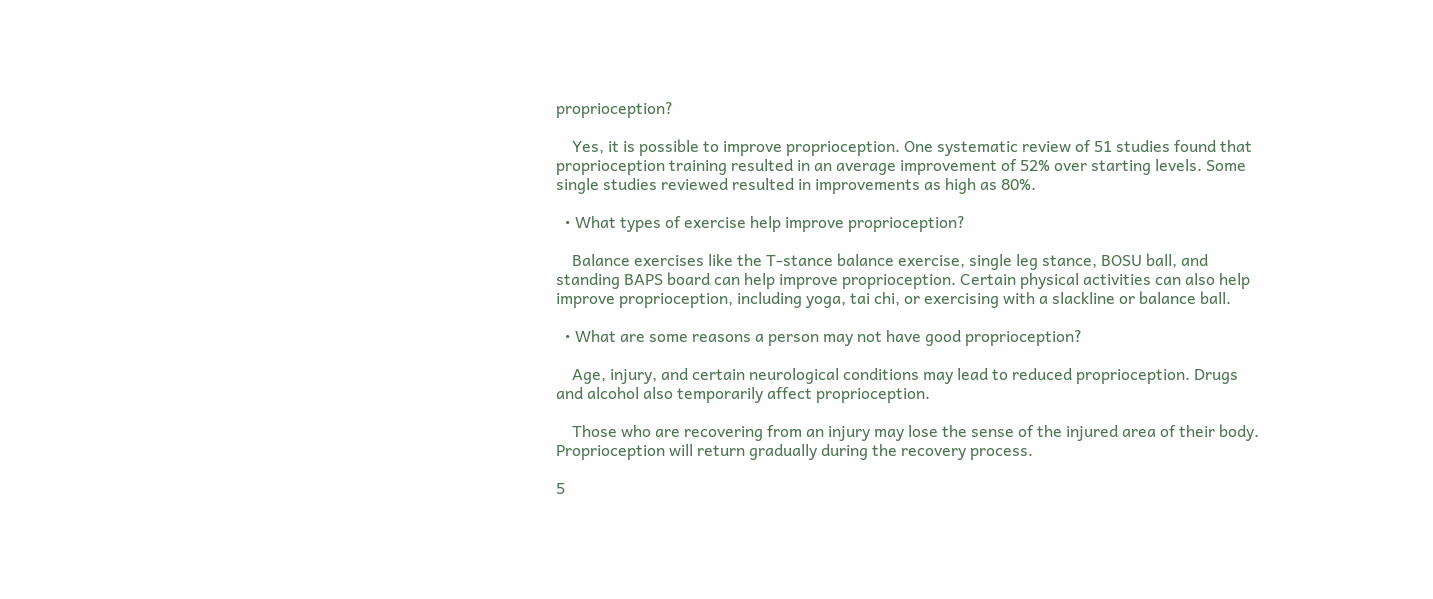proprioception?

    Yes, it is possible to improve proprioception. One systematic review of 51 studies found that proprioception training resulted in an average improvement of 52% over starting levels. Some single studies reviewed resulted in improvements as high as 80%.

  • What types of exercise help improve proprioception?

    Balance exercises like the T-stance balance exercise, single leg stance, BOSU ball, and standing BAPS board can help improve proprioception. Certain physical activities can also help improve proprioception, including yoga, tai chi, or exercising with a slackline or balance ball.

  • What are some reasons a person may not have good proprioception?

    Age, injury, and certain neurological conditions may lead to reduced proprioception. Drugs and alcohol also temporarily affect proprioception.

    Those who are recovering from an injury may lose the sense of the injured area of their body. Proprioception will return gradually during the recovery process.

5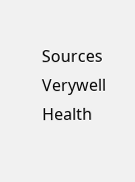Sources
Verywell Health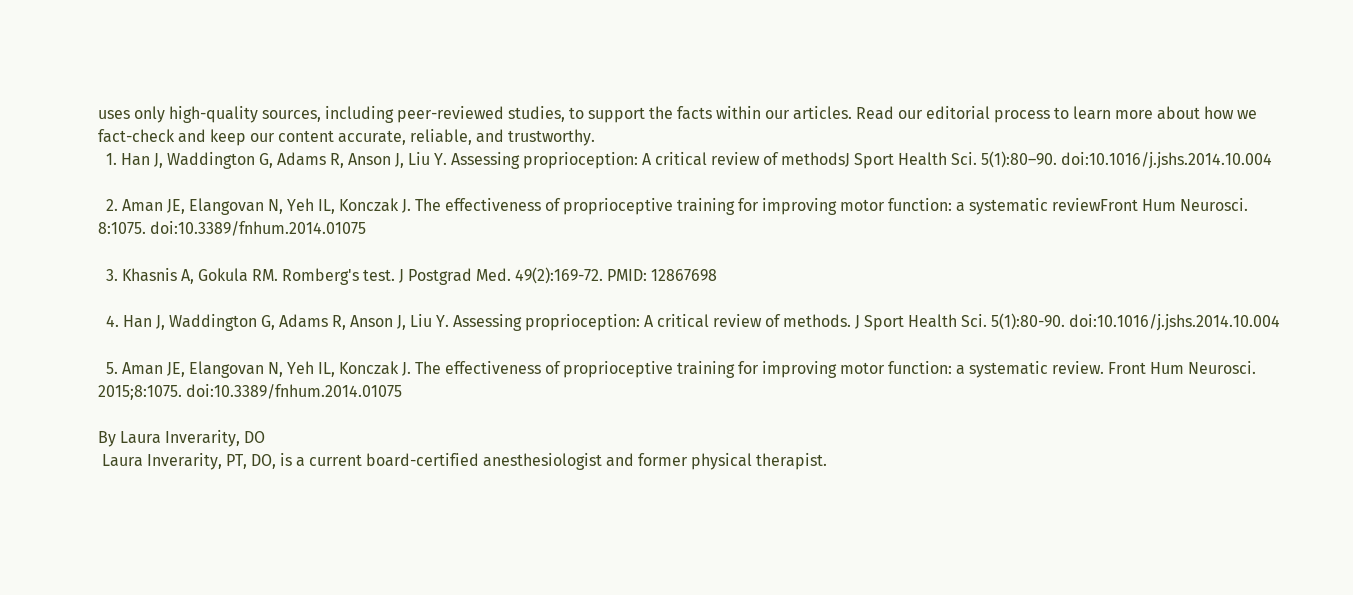uses only high-quality sources, including peer-reviewed studies, to support the facts within our articles. Read our editorial process to learn more about how we fact-check and keep our content accurate, reliable, and trustworthy.
  1. Han J, Waddington G, Adams R, Anson J, Liu Y. Assessing proprioception: A critical review of methodsJ Sport Health Sci. 5(1):80–90. doi:10.1016/j.jshs.2014.10.004

  2. Aman JE, Elangovan N, Yeh IL, Konczak J. The effectiveness of proprioceptive training for improving motor function: a systematic reviewFront Hum Neurosci. 8:1075. doi:10.3389/fnhum.2014.01075

  3. Khasnis A, Gokula RM. Romberg's test. J Postgrad Med. 49(2):169-72. PMID: 12867698

  4. Han J, Waddington G, Adams R, Anson J, Liu Y. Assessing proprioception: A critical review of methods. J Sport Health Sci. 5(1):80-90. doi:10.1016/j.jshs.2014.10.004

  5. Aman JE, Elangovan N, Yeh IL, Konczak J. The effectiveness of proprioceptive training for improving motor function: a systematic review. Front Hum Neurosci. 2015;8:1075. doi:10.3389/fnhum.2014.01075

By Laura Inverarity, DO
 Laura Inverarity, PT, DO, is a current board-certified anesthesiologist and former physical therapist.